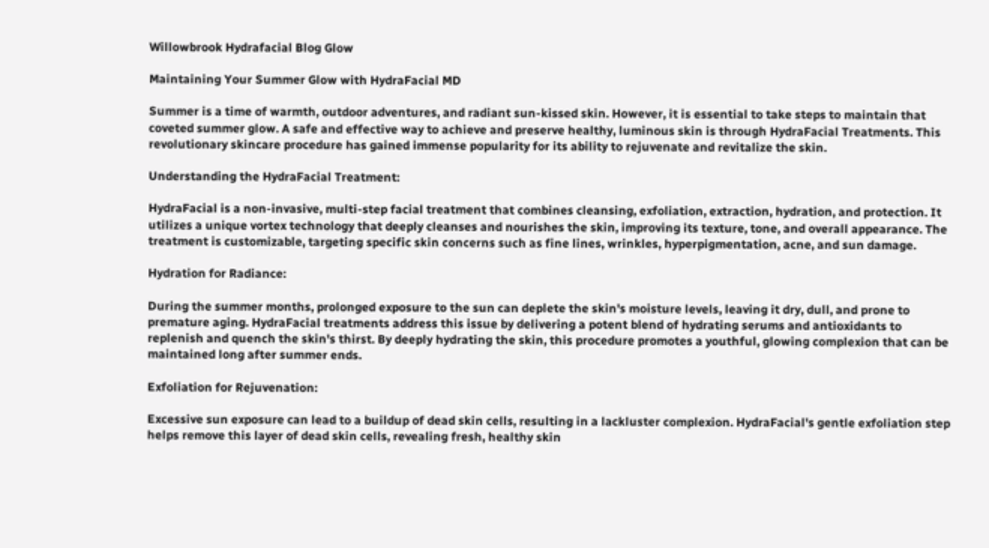Willowbrook Hydrafacial Blog Glow

Maintaining Your Summer Glow with HydraFacial MD

Summer is a time of warmth, outdoor adventures, and radiant sun-kissed skin. However, it is essential to take steps to maintain that coveted summer glow. A safe and effective way to achieve and preserve healthy, luminous skin is through HydraFacial Treatments. This revolutionary skincare procedure has gained immense popularity for its ability to rejuvenate and revitalize the skin.

Understanding the HydraFacial Treatment:

HydraFacial is a non-invasive, multi-step facial treatment that combines cleansing, exfoliation, extraction, hydration, and protection. It utilizes a unique vortex technology that deeply cleanses and nourishes the skin, improving its texture, tone, and overall appearance. The treatment is customizable, targeting specific skin concerns such as fine lines, wrinkles, hyperpigmentation, acne, and sun damage.

Hydration for Radiance:

During the summer months, prolonged exposure to the sun can deplete the skin's moisture levels, leaving it dry, dull, and prone to premature aging. HydraFacial treatments address this issue by delivering a potent blend of hydrating serums and antioxidants to replenish and quench the skin's thirst. By deeply hydrating the skin, this procedure promotes a youthful, glowing complexion that can be maintained long after summer ends.

Exfoliation for Rejuvenation:

Excessive sun exposure can lead to a buildup of dead skin cells, resulting in a lackluster complexion. HydraFacial's gentle exfoliation step helps remove this layer of dead skin cells, revealing fresh, healthy skin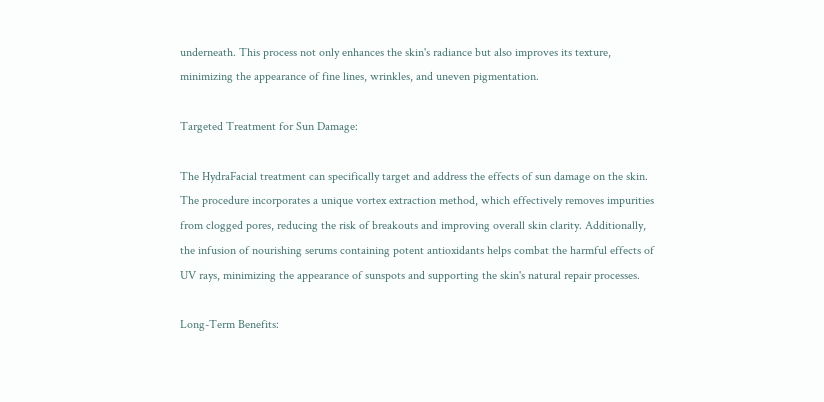underneath. This process not only enhances the skin's radiance but also improves its texture, minimizing the appearance of fine lines, wrinkles, and uneven pigmentation.

Targeted Treatment for Sun Damage:

The HydraFacial treatment can specifically target and address the effects of sun damage on the skin. The procedure incorporates a unique vortex extraction method, which effectively removes impurities from clogged pores, reducing the risk of breakouts and improving overall skin clarity. Additionally, the infusion of nourishing serums containing potent antioxidants helps combat the harmful effects of UV rays, minimizing the appearance of sunspots and supporting the skin's natural repair processes.

Long-Term Benefits: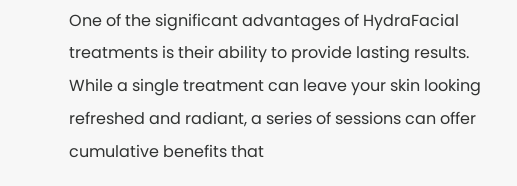One of the significant advantages of HydraFacial treatments is their ability to provide lasting results. While a single treatment can leave your skin looking refreshed and radiant, a series of sessions can offer cumulative benefits that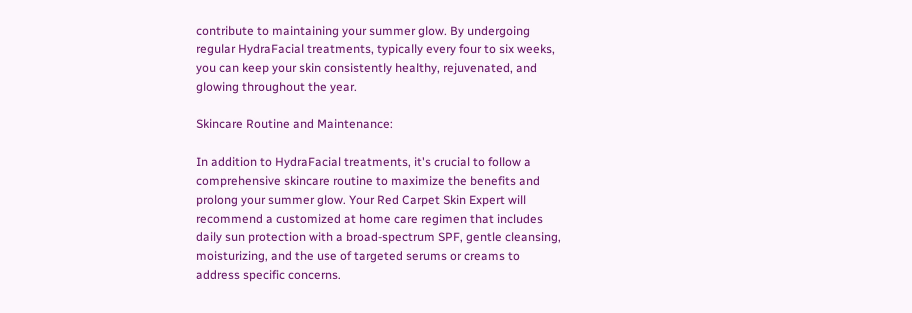contribute to maintaining your summer glow. By undergoing regular HydraFacial treatments, typically every four to six weeks, you can keep your skin consistently healthy, rejuvenated, and glowing throughout the year.

Skincare Routine and Maintenance:

In addition to HydraFacial treatments, it's crucial to follow a comprehensive skincare routine to maximize the benefits and prolong your summer glow. Your Red Carpet Skin Expert will recommend a customized at home care regimen that includes daily sun protection with a broad-spectrum SPF, gentle cleansing, moisturizing, and the use of targeted serums or creams to address specific concerns.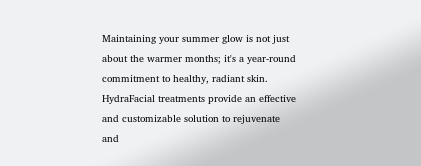Maintaining your summer glow is not just about the warmer months; it's a year-round commitment to healthy, radiant skin. HydraFacial treatments provide an effective and customizable solution to rejuvenate and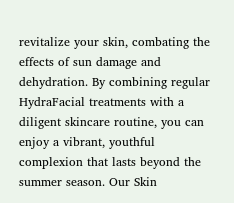revitalize your skin, combating the effects of sun damage and dehydration. By combining regular HydraFacial treatments with a diligent skincare routine, you can enjoy a vibrant, youthful complexion that lasts beyond the summer season. Our Skin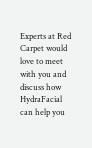Experts at Red Carpet would love to meet with you and discuss how HydraFacial can help you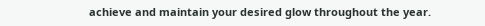achieve and maintain your desired glow throughout the year.